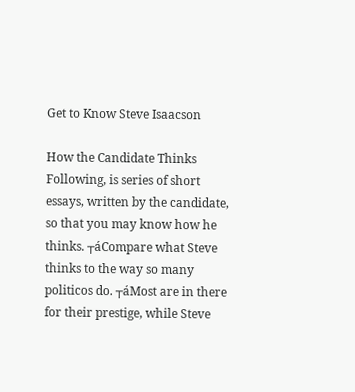Get to Know Steve Isaacson

How the Candidate Thinks Following, is series of short essays, written by the candidate, so that you may know how he thinks. ┬áCompare what Steve thinks to the way so many politicos do. ┬áMost are in there for their prestige, while Steve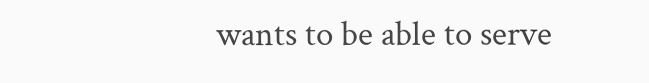wants to be able to serve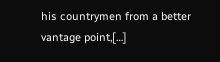his countrymen from a better vantage point,[…]